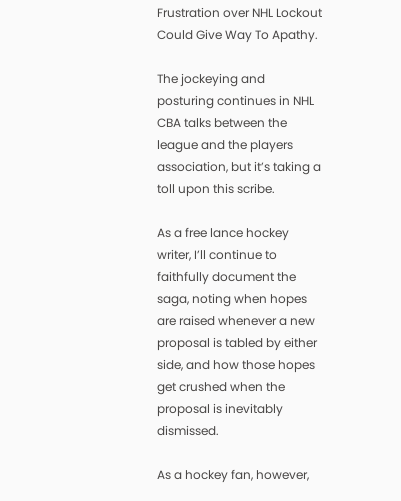Frustration over NHL Lockout Could Give Way To Apathy.

The jockeying and posturing continues in NHL CBA talks between the league and the players association, but it’s taking a toll upon this scribe.

As a free lance hockey writer, I’ll continue to faithfully document the saga, noting when hopes are raised whenever a new proposal is tabled by either side, and how those hopes get crushed when the proposal is inevitably dismissed.

As a hockey fan, however,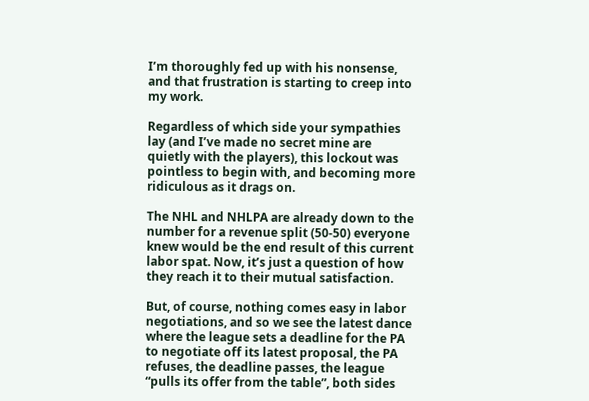I’m thoroughly fed up with his nonsense, and that frustration is starting to creep into my work.

Regardless of which side your sympathies lay (and I’ve made no secret mine are quietly with the players), this lockout was pointless to begin with, and becoming more ridiculous as it drags on.

The NHL and NHLPA are already down to the number for a revenue split (50-50) everyone knew would be the end result of this current labor spat. Now, it’s just a question of how they reach it to their mutual satisfaction.

But, of course, nothing comes easy in labor negotiations, and so we see the latest dance where the league sets a deadline for the PA to negotiate off its latest proposal, the PA refuses, the deadline passes, the league “pulls its offer from the table”, both sides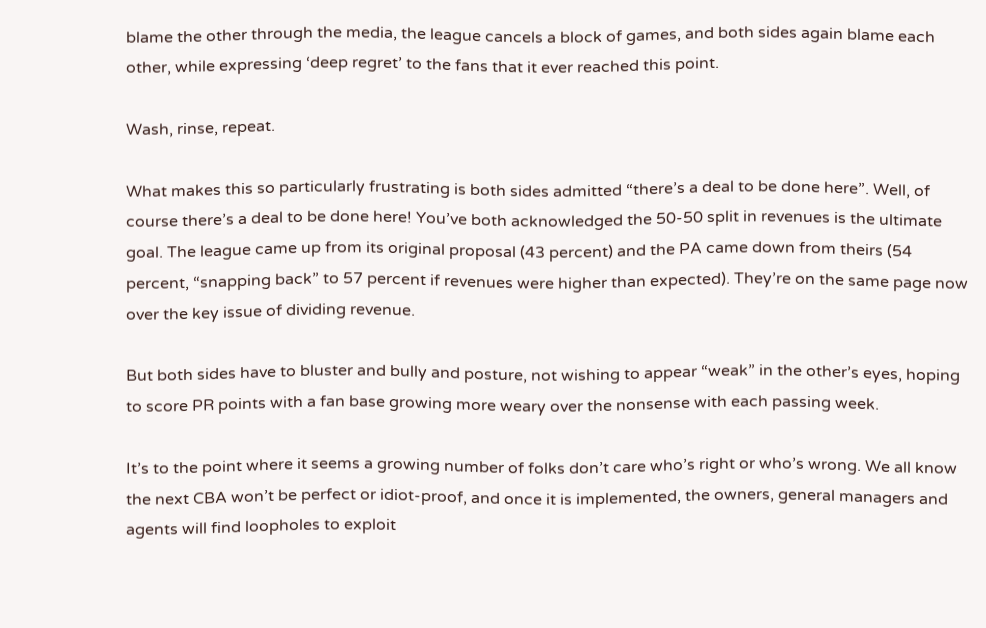blame the other through the media, the league cancels a block of games, and both sides again blame each other, while expressing ‘deep regret’ to the fans that it ever reached this point.

Wash, rinse, repeat.

What makes this so particularly frustrating is both sides admitted “there’s a deal to be done here”. Well, of course there’s a deal to be done here! You’ve both acknowledged the 50-50 split in revenues is the ultimate goal. The league came up from its original proposal (43 percent) and the PA came down from theirs (54 percent, “snapping back” to 57 percent if revenues were higher than expected). They’re on the same page now over the key issue of dividing revenue.

But both sides have to bluster and bully and posture, not wishing to appear “weak” in the other’s eyes, hoping to score PR points with a fan base growing more weary over the nonsense with each passing week.

It’s to the point where it seems a growing number of folks don’t care who’s right or who’s wrong. We all know the next CBA won’t be perfect or idiot-proof, and once it is implemented, the owners, general managers and agents will find loopholes to exploit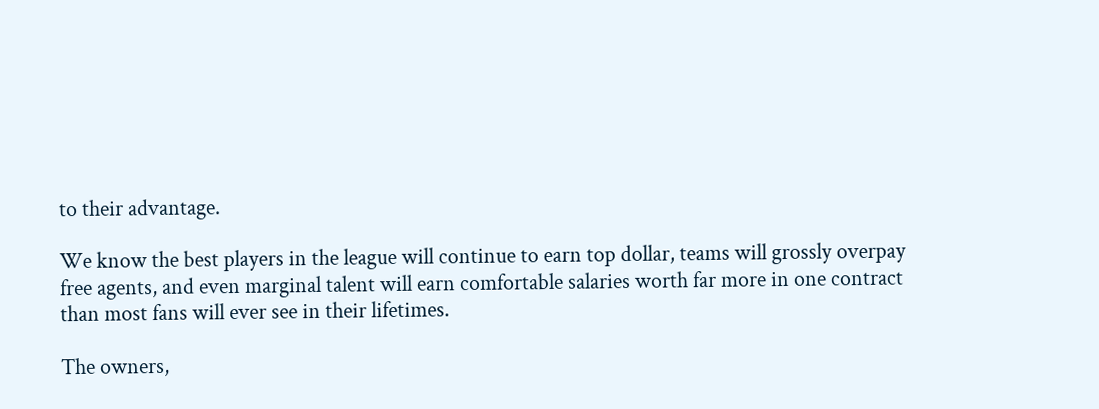to their advantage.

We know the best players in the league will continue to earn top dollar, teams will grossly overpay free agents, and even marginal talent will earn comfortable salaries worth far more in one contract than most fans will ever see in their lifetimes.

The owners,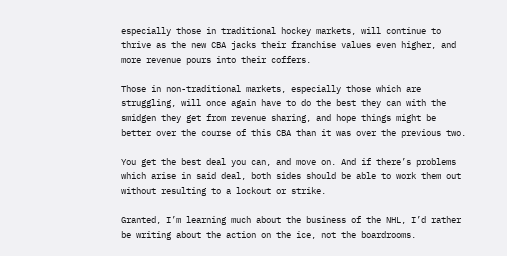especially those in traditional hockey markets, will continue to thrive as the new CBA jacks their franchise values even higher, and more revenue pours into their coffers.

Those in non-traditional markets, especially those which are struggling, will once again have to do the best they can with the smidgen they get from revenue sharing, and hope things might be better over the course of this CBA than it was over the previous two.

You get the best deal you can, and move on. And if there’s problems which arise in said deal, both sides should be able to work them out without resulting to a lockout or strike.

Granted, I’m learning much about the business of the NHL, I’d rather be writing about the action on the ice, not the boardrooms.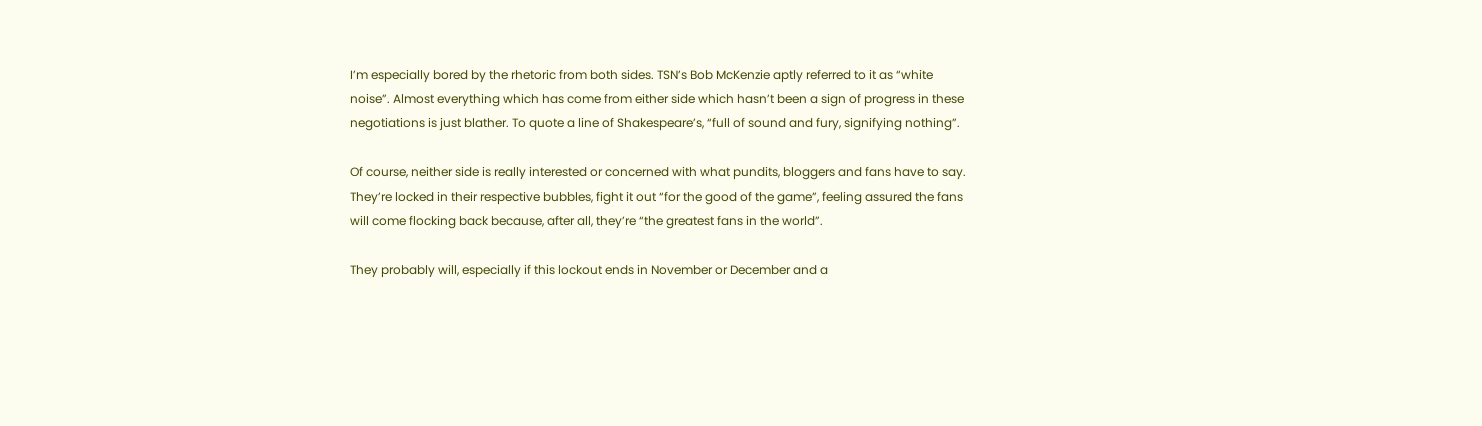I’m especially bored by the rhetoric from both sides. TSN’s Bob McKenzie aptly referred to it as “white noise”. Almost everything which has come from either side which hasn’t been a sign of progress in these negotiations is just blather. To quote a line of Shakespeare’s, “full of sound and fury, signifying nothing”.

Of course, neither side is really interested or concerned with what pundits, bloggers and fans have to say. They’re locked in their respective bubbles, fight it out “for the good of the game”, feeling assured the fans will come flocking back because, after all, they’re “the greatest fans in the world”.

They probably will, especially if this lockout ends in November or December and a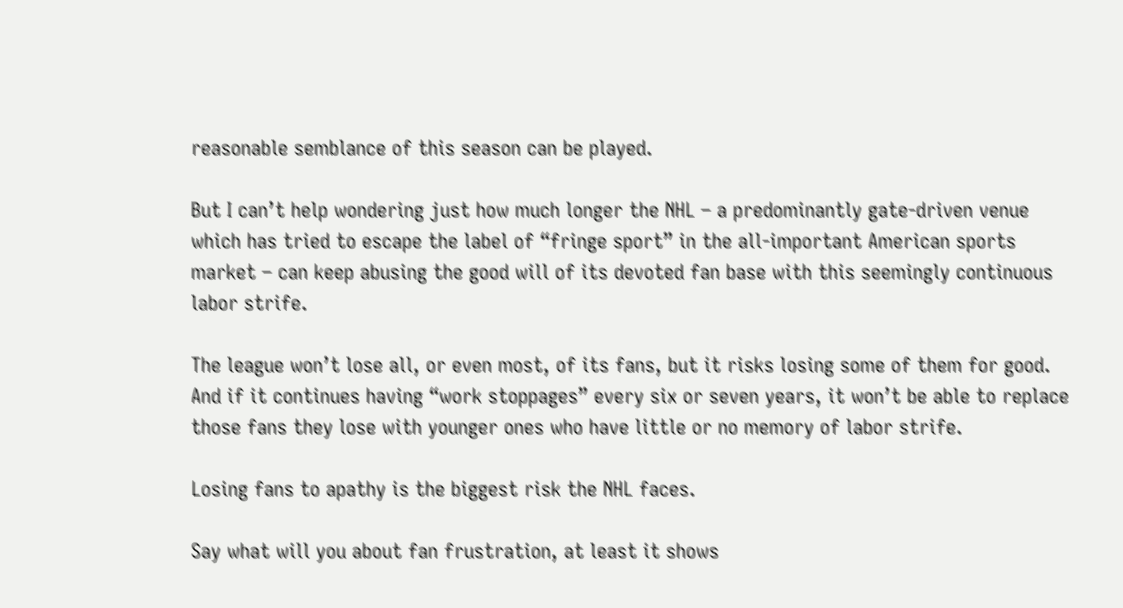reasonable semblance of this season can be played.

But I can’t help wondering just how much longer the NHL – a predominantly gate-driven venue which has tried to escape the label of “fringe sport” in the all-important American sports market – can keep abusing the good will of its devoted fan base with this seemingly continuous labor strife.

The league won’t lose all, or even most, of its fans, but it risks losing some of them for good. And if it continues having “work stoppages” every six or seven years, it won’t be able to replace those fans they lose with younger ones who have little or no memory of labor strife.

Losing fans to apathy is the biggest risk the NHL faces.

Say what will you about fan frustration, at least it shows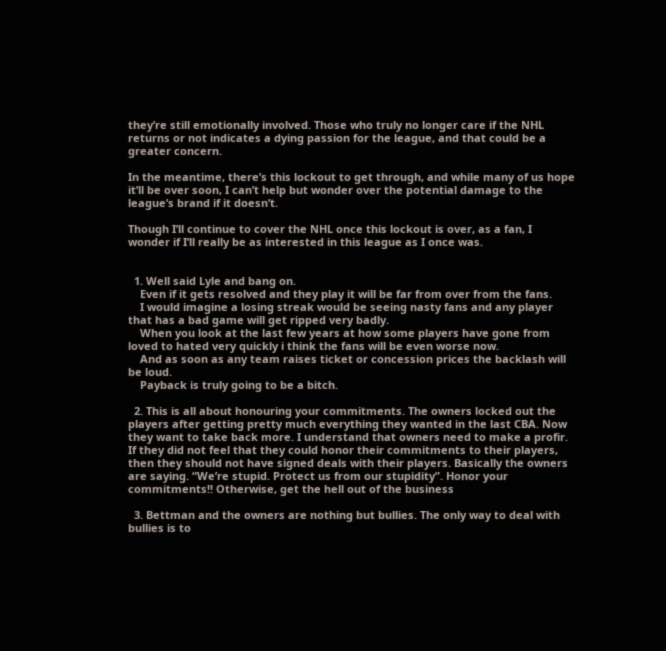they’re still emotionally involved. Those who truly no longer care if the NHL returns or not indicates a dying passion for the league, and that could be a greater concern.

In the meantime, there’s this lockout to get through, and while many of us hope it’ll be over soon, I can’t help but wonder over the potential damage to the league’s brand if it doesn’t.

Though I’ll continue to cover the NHL once this lockout is over, as a fan, I wonder if I’ll really be as interested in this league as I once was.


  1. Well said Lyle and bang on.
    Even if it gets resolved and they play it will be far from over from the fans.
    I would imagine a losing streak would be seeing nasty fans and any player that has a bad game will get ripped very badly.
    When you look at the last few years at how some players have gone from loved to hated very quickly i think the fans will be even worse now.
    And as soon as any team raises ticket or concession prices the backlash will be loud.
    Payback is truly going to be a bitch.

  2. This is all about honouring your commitments. The owners locked out the players after getting pretty much everything they wanted in the last CBA. Now they want to take back more. I understand that owners need to make a profir. If they did not feel that they could honor their commitments to their players, then they should not have signed deals with their players. Basically the owners are saying. “We’re stupid. Protect us from our stupidity”. Honor your commitments!! Otherwise, get the hell out of the business

  3. Bettman and the owners are nothing but bullies. The only way to deal with bullies is to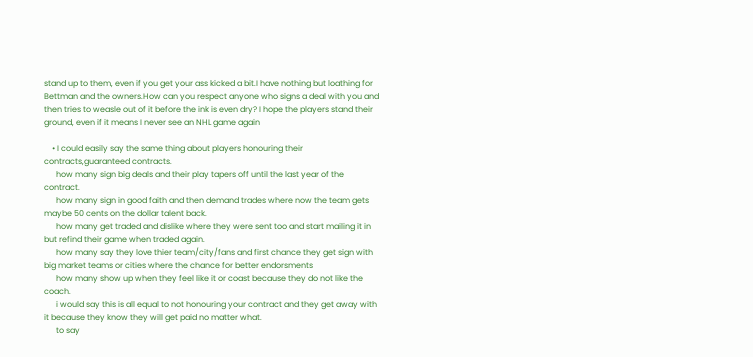stand up to them, even if you get your ass kicked a bit.I have nothing but loathing for Bettman and the owners.How can you respect anyone who signs a deal with you and then tries to weasle out of it before the ink is even dry? I hope the players stand their ground, even if it means I never see an NHL game again

    • I could easily say the same thing about players honouring their contracts,guaranteed contracts.
      how many sign big deals and their play tapers off until the last year of the contract.
      how many sign in good faith and then demand trades where now the team gets maybe 50 cents on the dollar talent back.
      how many get traded and dislike where they were sent too and start mailing it in but refind their game when traded again.
      how many say they love thier team/city/fans and first chance they get sign with big market teams or cities where the chance for better endorsments
      how many show up when they feel like it or coast because they do not like the coach.
      i would say this is all equal to not honouring your contract and they get away with it because they know they will get paid no matter what.
      to say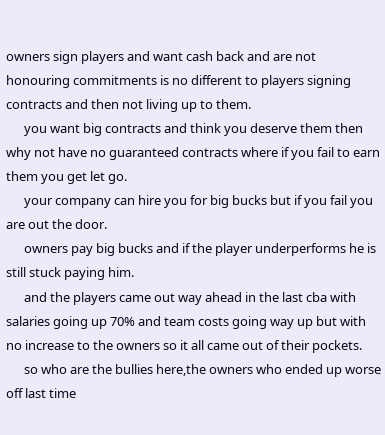owners sign players and want cash back and are not honouring commitments is no different to players signing contracts and then not living up to them.
      you want big contracts and think you deserve them then why not have no guaranteed contracts where if you fail to earn them you get let go.
      your company can hire you for big bucks but if you fail you are out the door.
      owners pay big bucks and if the player underperforms he is still stuck paying him.
      and the players came out way ahead in the last cba with salaries going up 70% and team costs going way up but with no increase to the owners so it all came out of their pockets.
      so who are the bullies here,the owners who ended up worse off last time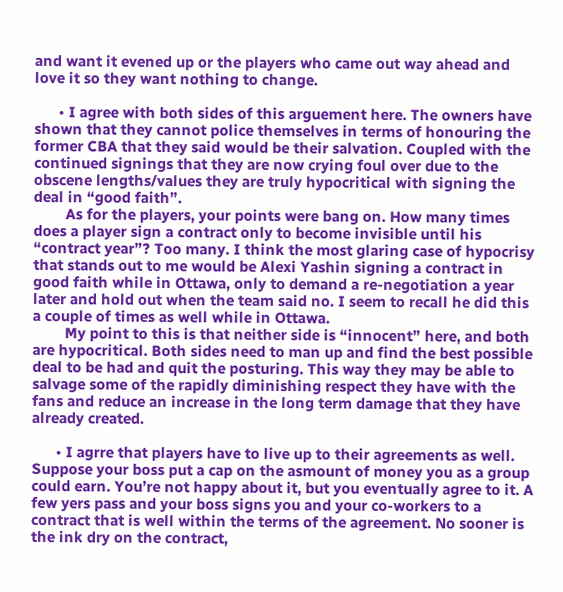and want it evened up or the players who came out way ahead and love it so they want nothing to change.

      • I agree with both sides of this arguement here. The owners have shown that they cannot police themselves in terms of honouring the former CBA that they said would be their salvation. Coupled with the continued signings that they are now crying foul over due to the obscene lengths/values they are truly hypocritical with signing the deal in “good faith”.
        As for the players, your points were bang on. How many times does a player sign a contract only to become invisible until his “contract year”? Too many. I think the most glaring case of hypocrisy that stands out to me would be Alexi Yashin signing a contract in good faith while in Ottawa, only to demand a re-negotiation a year later and hold out when the team said no. I seem to recall he did this a couple of times as well while in Ottawa.
        My point to this is that neither side is “innocent” here, and both are hypocritical. Both sides need to man up and find the best possible deal to be had and quit the posturing. This way they may be able to salvage some of the rapidly diminishing respect they have with the fans and reduce an increase in the long term damage that they have already created.

      • I agrre that players have to live up to their agreements as well. Suppose your boss put a cap on the asmount of money you as a group could earn. You’re not happy about it, but you eventually agree to it. A few yers pass and your boss signs you and your co-workers to a contract that is well within the terms of the agreement. No sooner is the ink dry on the contract,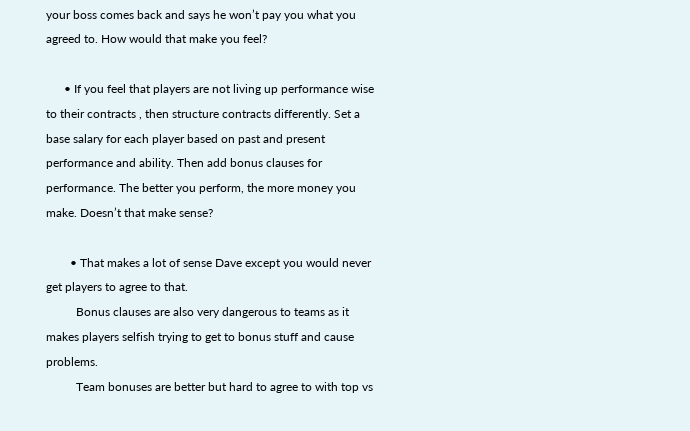your boss comes back and says he won’t pay you what you agreed to. How would that make you feel?

      • If you feel that players are not living up performance wise to their contracts , then structure contracts differently. Set a base salary for each player based on past and present performance and ability. Then add bonus clauses for performance. The better you perform, the more money you make. Doesn’t that make sense?

        • That makes a lot of sense Dave except you would never get players to agree to that.
          Bonus clauses are also very dangerous to teams as it makes players selfish trying to get to bonus stuff and cause problems.
          Team bonuses are better but hard to agree to with top vs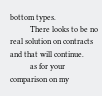bottom types.
          There looks to be no real solution on contracts and that will continue.
          as for your comparison on my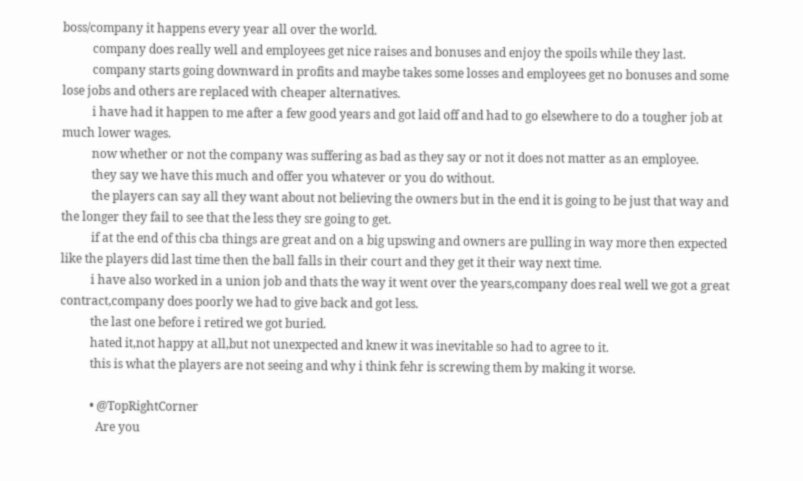boss/company it happens every year all over the world.
          company does really well and employees get nice raises and bonuses and enjoy the spoils while they last.
          company starts going downward in profits and maybe takes some losses and employees get no bonuses and some lose jobs and others are replaced with cheaper alternatives.
          i have had it happen to me after a few good years and got laid off and had to go elsewhere to do a tougher job at much lower wages.
          now whether or not the company was suffering as bad as they say or not it does not matter as an employee.
          they say we have this much and offer you whatever or you do without.
          the players can say all they want about not believing the owners but in the end it is going to be just that way and the longer they fail to see that the less they sre going to get.
          if at the end of this cba things are great and on a big upswing and owners are pulling in way more then expected like the players did last time then the ball falls in their court and they get it their way next time.
          i have also worked in a union job and thats the way it went over the years,company does real well we got a great contract,company does poorly we had to give back and got less.
          the last one before i retired we got buried.
          hated it,not happy at all,but not unexpected and knew it was inevitable so had to agree to it.
          this is what the players are not seeing and why i think fehr is screwing them by making it worse.

          • @TopRightCorner
            Are you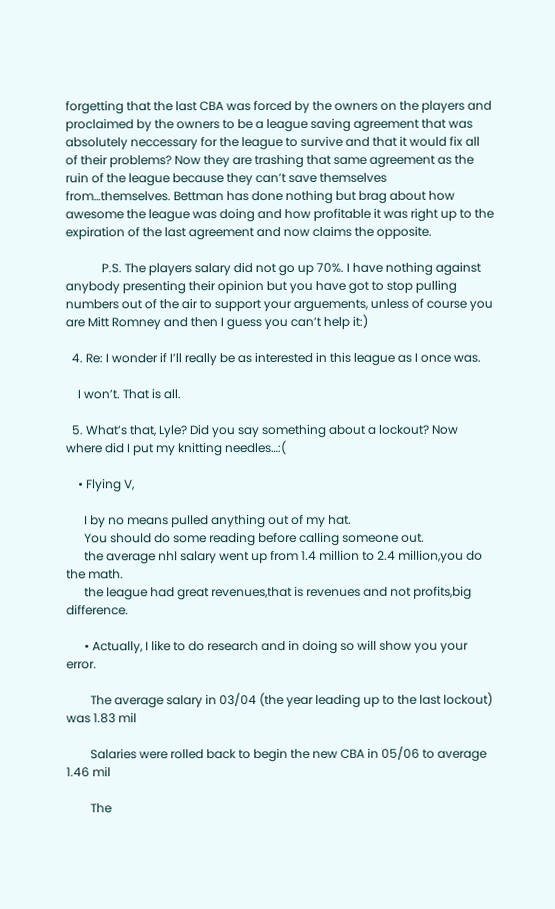forgetting that the last CBA was forced by the owners on the players and proclaimed by the owners to be a league saving agreement that was absolutely neccessary for the league to survive and that it would fix all of their problems? Now they are trashing that same agreement as the ruin of the league because they can’t save themselves from…themselves. Bettman has done nothing but brag about how awesome the league was doing and how profitable it was right up to the expiration of the last agreement and now claims the opposite.

            P.S. The players salary did not go up 70%. I have nothing against anybody presenting their opinion but you have got to stop pulling numbers out of the air to support your arguements, unless of course you are Mitt Romney and then I guess you can’t help it:)

  4. Re: I wonder if I’ll really be as interested in this league as I once was.

    I won’t. That is all.

  5. What’s that, Lyle? Did you say something about a lockout? Now where did I put my knitting needles…:(

    • Flying V,

      I by no means pulled anything out of my hat.
      You should do some reading before calling someone out.
      the average nhl salary went up from 1.4 million to 2.4 million,you do the math.
      the league had great revenues,that is revenues and not profits,big difference.

      • Actually, I like to do research and in doing so will show you your error.

        The average salary in 03/04 (the year leading up to the last lockout) was 1.83 mil

        Salaries were rolled back to begin the new CBA in 05/06 to average 1.46 mil

        The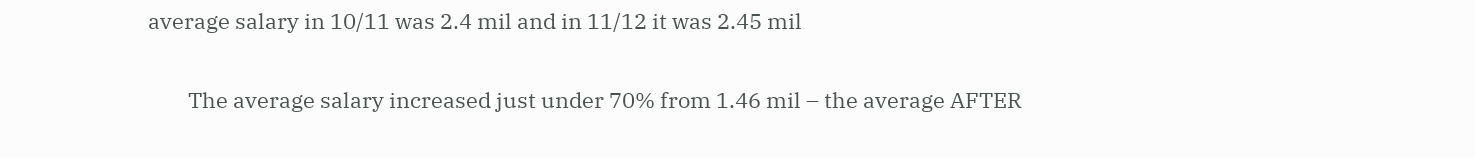average salary in 10/11 was 2.4 mil and in 11/12 it was 2.45 mil

        The average salary increased just under 70% from 1.46 mil – the average AFTER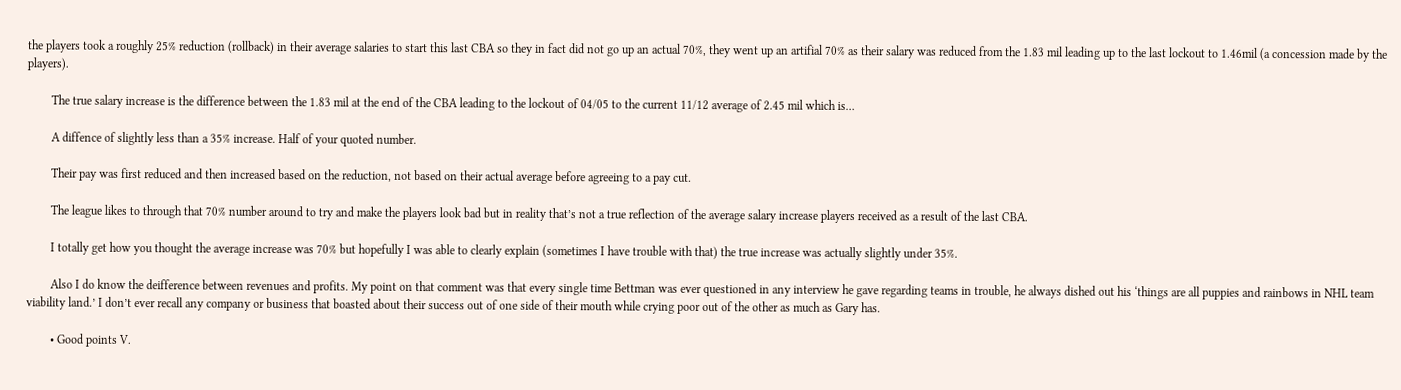the players took a roughly 25% reduction (rollback) in their average salaries to start this last CBA so they in fact did not go up an actual 70%, they went up an artifial 70% as their salary was reduced from the 1.83 mil leading up to the last lockout to 1.46mil (a concession made by the players).

        The true salary increase is the difference between the 1.83 mil at the end of the CBA leading to the lockout of 04/05 to the current 11/12 average of 2.45 mil which is…

        A diffence of slightly less than a 35% increase. Half of your quoted number.

        Their pay was first reduced and then increased based on the reduction, not based on their actual average before agreeing to a pay cut.

        The league likes to through that 70% number around to try and make the players look bad but in reality that’s not a true reflection of the average salary increase players received as a result of the last CBA.

        I totally get how you thought the average increase was 70% but hopefully I was able to clearly explain (sometimes I have trouble with that) the true increase was actually slightly under 35%.

        Also I do know the deifference between revenues and profits. My point on that comment was that every single time Bettman was ever questioned in any interview he gave regarding teams in trouble, he always dished out his ‘things are all puppies and rainbows in NHL team viability land.’ I don’t ever recall any company or business that boasted about their success out of one side of their mouth while crying poor out of the other as much as Gary has.

        • Good points V.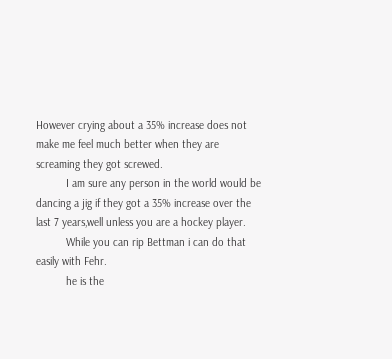However crying about a 35% increase does not make me feel much better when they are screaming they got screwed.
          I am sure any person in the world would be dancing a jig if they got a 35% increase over the last 7 years,well unless you are a hockey player.
          While you can rip Bettman i can do that easily with Fehr.
          he is the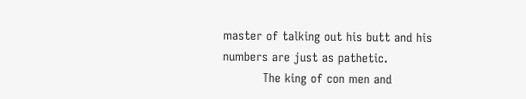master of talking out his butt and his numbers are just as pathetic.
          The king of con men and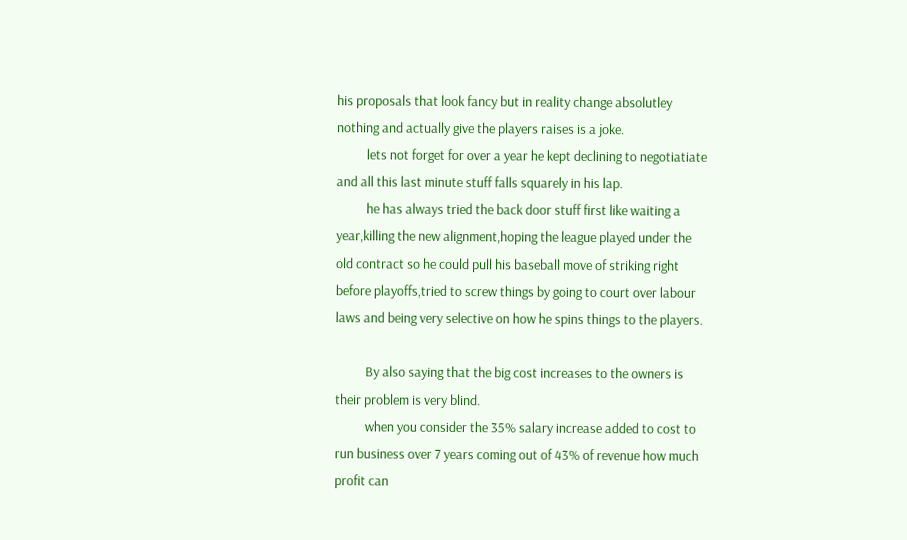his proposals that look fancy but in reality change absolutley nothing and actually give the players raises is a joke.
          lets not forget for over a year he kept declining to negotiatiate and all this last minute stuff falls squarely in his lap.
          he has always tried the back door stuff first like waiting a year,killing the new alignment,hoping the league played under the old contract so he could pull his baseball move of striking right before playoffs,tried to screw things by going to court over labour laws and being very selective on how he spins things to the players.

          By also saying that the big cost increases to the owners is their problem is very blind.
          when you consider the 35% salary increase added to cost to run business over 7 years coming out of 43% of revenue how much profit can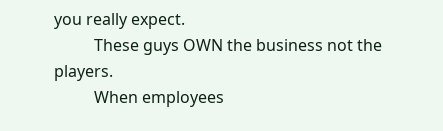you really expect.
          These guys OWN the business not the players.
          When employees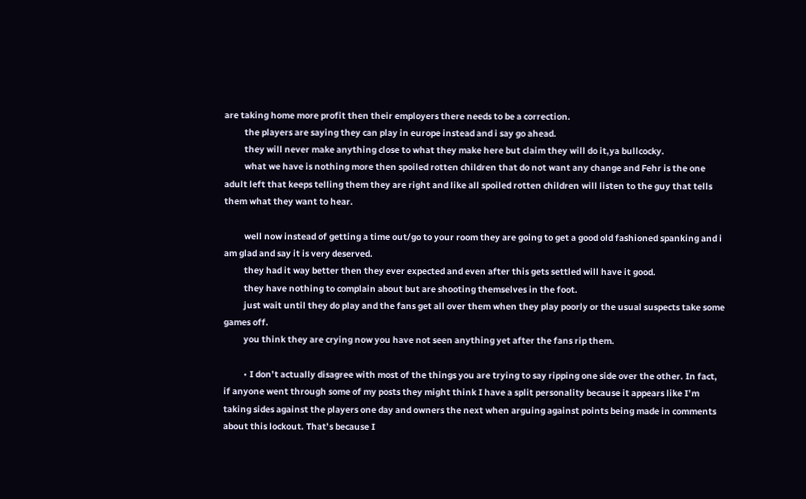are taking home more profit then their employers there needs to be a correction.
          the players are saying they can play in europe instead and i say go ahead.
          they will never make anything close to what they make here but claim they will do it,ya bullcocky.
          what we have is nothing more then spoiled rotten children that do not want any change and Fehr is the one adult left that keeps telling them they are right and like all spoiled rotten children will listen to the guy that tells them what they want to hear.

          well now instead of getting a time out/go to your room they are going to get a good old fashioned spanking and i am glad and say it is very deserved.
          they had it way better then they ever expected and even after this gets settled will have it good.
          they have nothing to complain about but are shooting themselves in the foot.
          just wait until they do play and the fans get all over them when they play poorly or the usual suspects take some games off.
          you think they are crying now you have not seen anything yet after the fans rip them.

          • I don’t actually disagree with most of the things you are trying to say ripping one side over the other. In fact, if anyone went through some of my posts they might think I have a split personality because it appears like I’m taking sides against the players one day and owners the next when arguing against points being made in comments about this lockout. That’s because I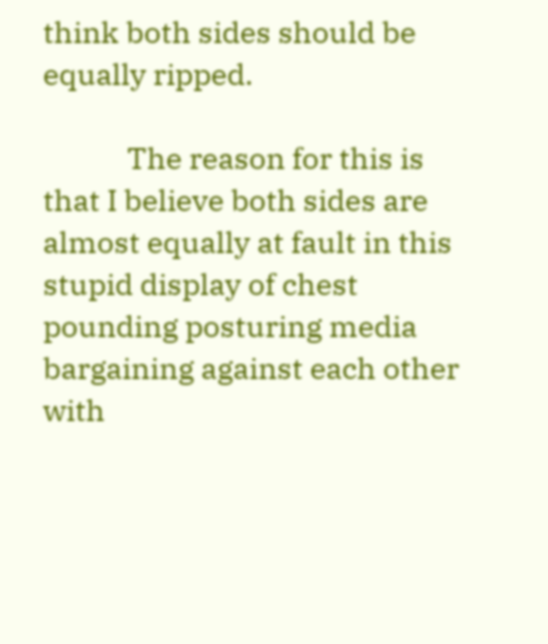think both sides should be equally ripped.

            The reason for this is that I believe both sides are almost equally at fault in this stupid display of chest pounding posturing media bargaining against each other with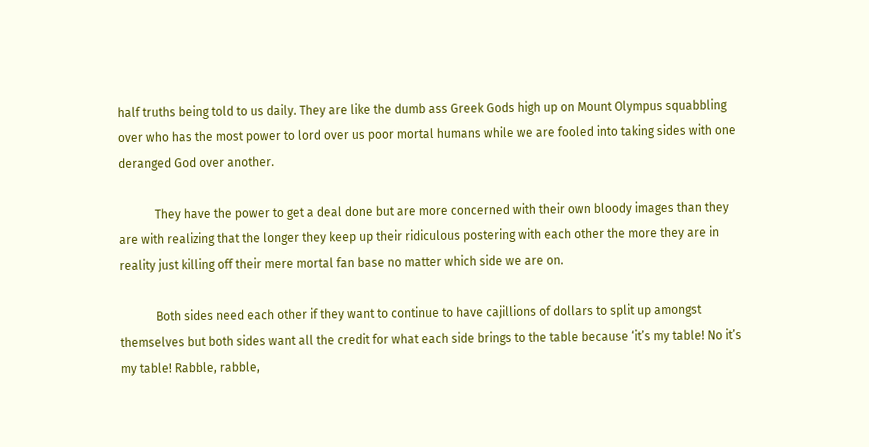half truths being told to us daily. They are like the dumb ass Greek Gods high up on Mount Olympus squabbling over who has the most power to lord over us poor mortal humans while we are fooled into taking sides with one deranged God over another.

            They have the power to get a deal done but are more concerned with their own bloody images than they are with realizing that the longer they keep up their ridiculous postering with each other the more they are in reality just killing off their mere mortal fan base no matter which side we are on.

            Both sides need each other if they want to continue to have cajillions of dollars to split up amongst themselves but both sides want all the credit for what each side brings to the table because ‘it’s my table! No it’s my table! Rabble, rabble,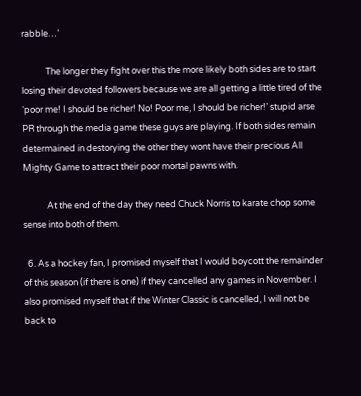rabble…’

            The longer they fight over this the more likely both sides are to start losing their devoted followers because we are all getting a little tired of the ‘poor me! I should be richer! No! Poor me, I should be richer!’ stupid arse PR through the media game these guys are playing. If both sides remain determained in destorying the other they wont have their precious All Mighty Game to attract their poor mortal pawns with.

            At the end of the day they need Chuck Norris to karate chop some sense into both of them.

  6. As a hockey fan, I promised myself that I would boycott the remainder of this season (if there is one) if they cancelled any games in November. I also promised myself that if the Winter Classic is cancelled, I will not be back to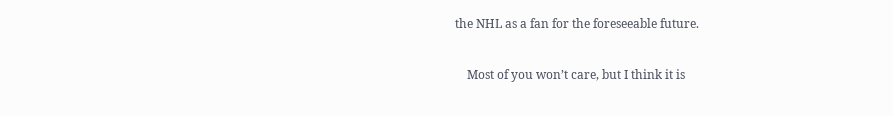the NHL as a fan for the foreseeable future.

    Most of you won’t care, but I think it is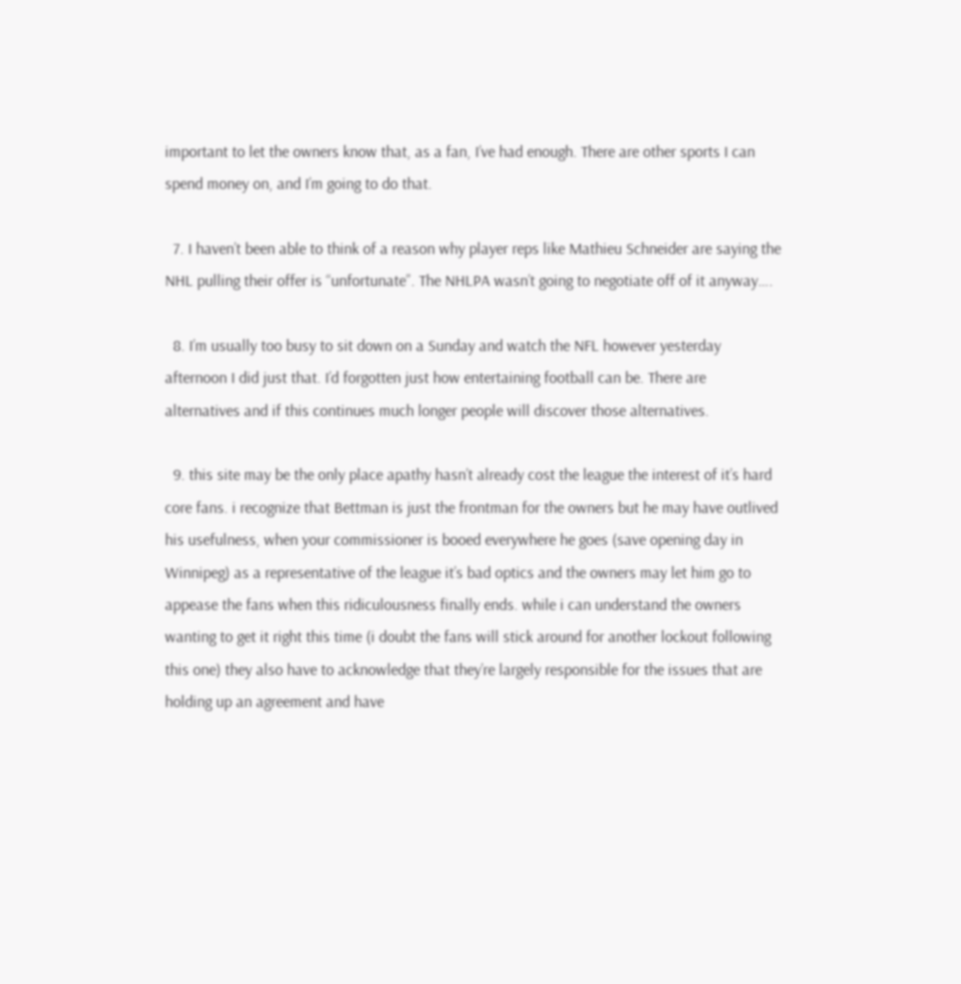important to let the owners know that, as a fan, I’ve had enough. There are other sports I can spend money on, and I’m going to do that.

  7. I haven’t been able to think of a reason why player reps like Mathieu Schneider are saying the NHL pulling their offer is “unfortunate”. The NHLPA wasn’t going to negotiate off of it anyway….

  8. I’m usually too busy to sit down on a Sunday and watch the NFL however yesterday afternoon I did just that. I’d forgotten just how entertaining football can be. There are alternatives and if this continues much longer people will discover those alternatives.

  9. this site may be the only place apathy hasn’t already cost the league the interest of it’s hard core fans. i recognize that Bettman is just the frontman for the owners but he may have outlived his usefulness, when your commissioner is booed everywhere he goes (save opening day in Winnipeg) as a representative of the league it’s bad optics and the owners may let him go to appease the fans when this ridiculousness finally ends. while i can understand the owners wanting to get it right this time (i doubt the fans will stick around for another lockout following this one) they also have to acknowledge that they’re largely responsible for the issues that are holding up an agreement and have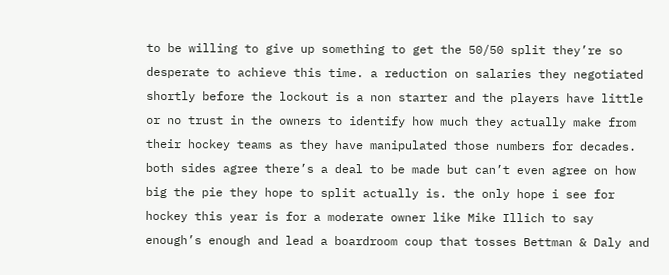to be willing to give up something to get the 50/50 split they’re so desperate to achieve this time. a reduction on salaries they negotiated shortly before the lockout is a non starter and the players have little or no trust in the owners to identify how much they actually make from their hockey teams as they have manipulated those numbers for decades. both sides agree there’s a deal to be made but can’t even agree on how big the pie they hope to split actually is. the only hope i see for hockey this year is for a moderate owner like Mike Illich to say enough’s enough and lead a boardroom coup that tosses Bettman & Daly and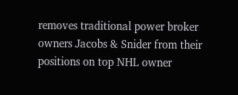removes traditional power broker owners Jacobs & Snider from their positions on top NHL owner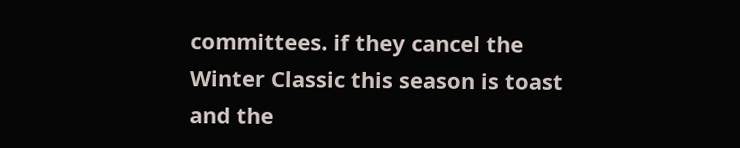committees. if they cancel the Winter Classic this season is toast and the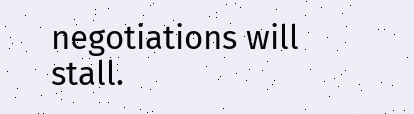negotiations will stall.